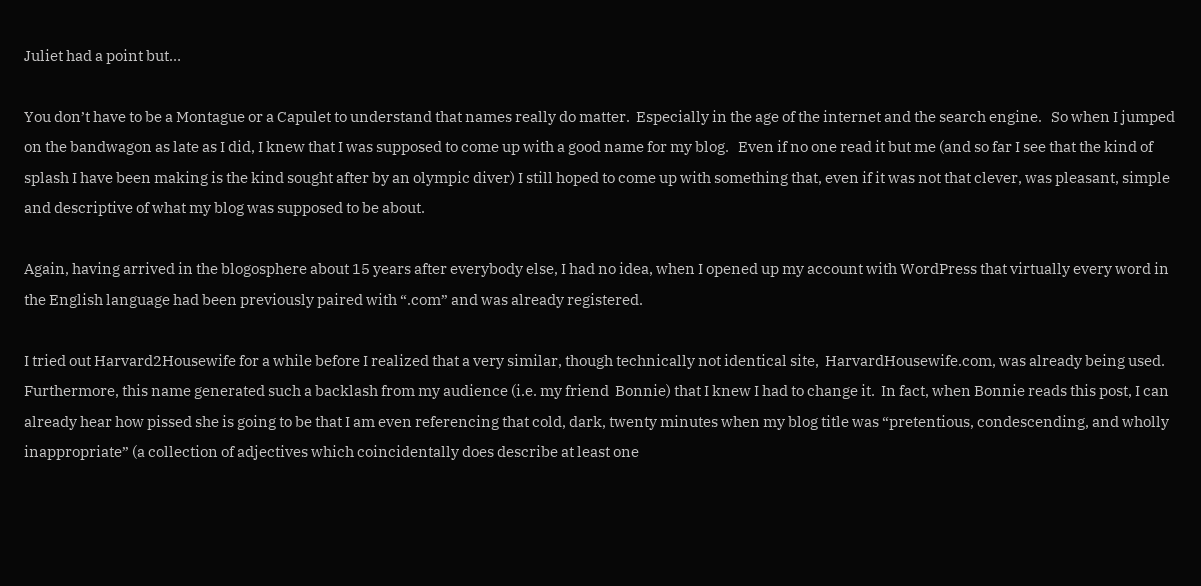Juliet had a point but…

You don’t have to be a Montague or a Capulet to understand that names really do matter.  Especially in the age of the internet and the search engine.   So when I jumped on the bandwagon as late as I did, I knew that I was supposed to come up with a good name for my blog.   Even if no one read it but me (and so far I see that the kind of splash I have been making is the kind sought after by an olympic diver) I still hoped to come up with something that, even if it was not that clever, was pleasant, simple and descriptive of what my blog was supposed to be about.

Again, having arrived in the blogosphere about 15 years after everybody else, I had no idea, when I opened up my account with WordPress that virtually every word in the English language had been previously paired with “.com” and was already registered.

I tried out Harvard2Housewife for a while before I realized that a very similar, though technically not identical site,  HarvardHousewife.com, was already being used.  Furthermore, this name generated such a backlash from my audience (i.e. my friend  Bonnie) that I knew I had to change it.  In fact, when Bonnie reads this post, I can already hear how pissed she is going to be that I am even referencing that cold, dark, twenty minutes when my blog title was “pretentious, condescending, and wholly inappropriate” (a collection of adjectives which coincidentally does describe at least one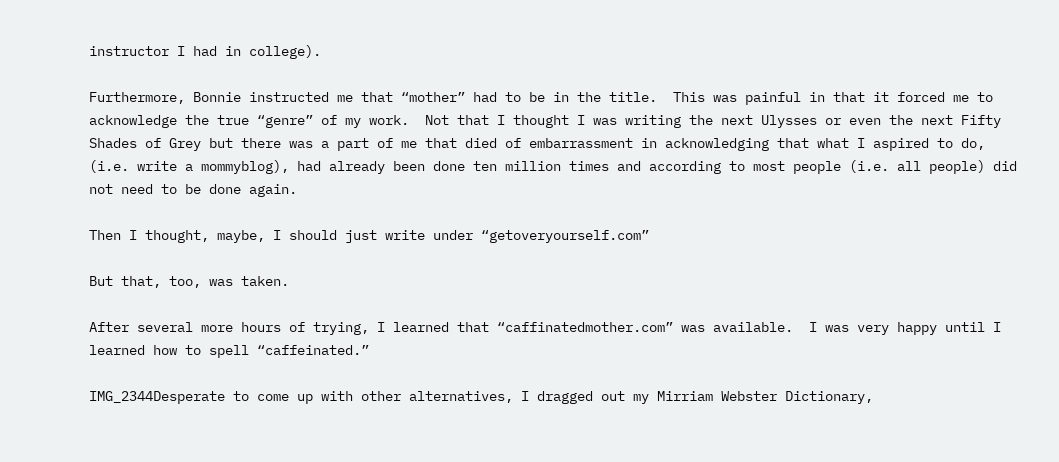instructor I had in college).

Furthermore, Bonnie instructed me that “mother” had to be in the title.  This was painful in that it forced me to acknowledge the true “genre” of my work.  Not that I thought I was writing the next Ulysses or even the next Fifty Shades of Grey but there was a part of me that died of embarrassment in acknowledging that what I aspired to do, (i.e. write a mommyblog), had already been done ten million times and according to most people (i.e. all people) did not need to be done again.

Then I thought, maybe, I should just write under “getoveryourself.com”

But that, too, was taken.

After several more hours of trying, I learned that “caffinatedmother.com” was available.  I was very happy until I learned how to spell “caffeinated.”

IMG_2344Desperate to come up with other alternatives, I dragged out my Mirriam Webster Dictionary,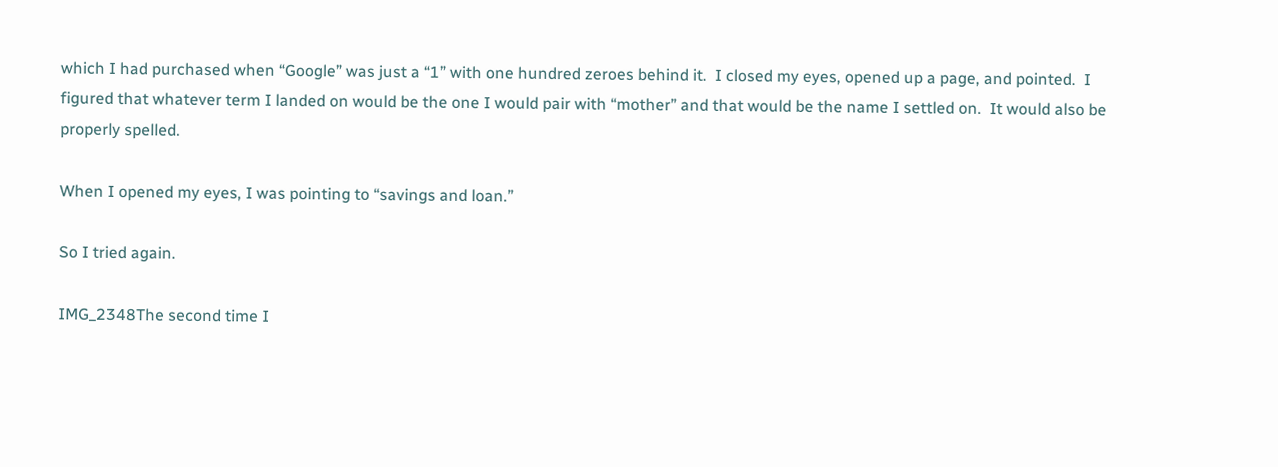which I had purchased when “Google” was just a “1” with one hundred zeroes behind it.  I closed my eyes, opened up a page, and pointed.  I figured that whatever term I landed on would be the one I would pair with “mother” and that would be the name I settled on.  It would also be properly spelled.

When I opened my eyes, I was pointing to “savings and loan.”

So I tried again.

IMG_2348The second time I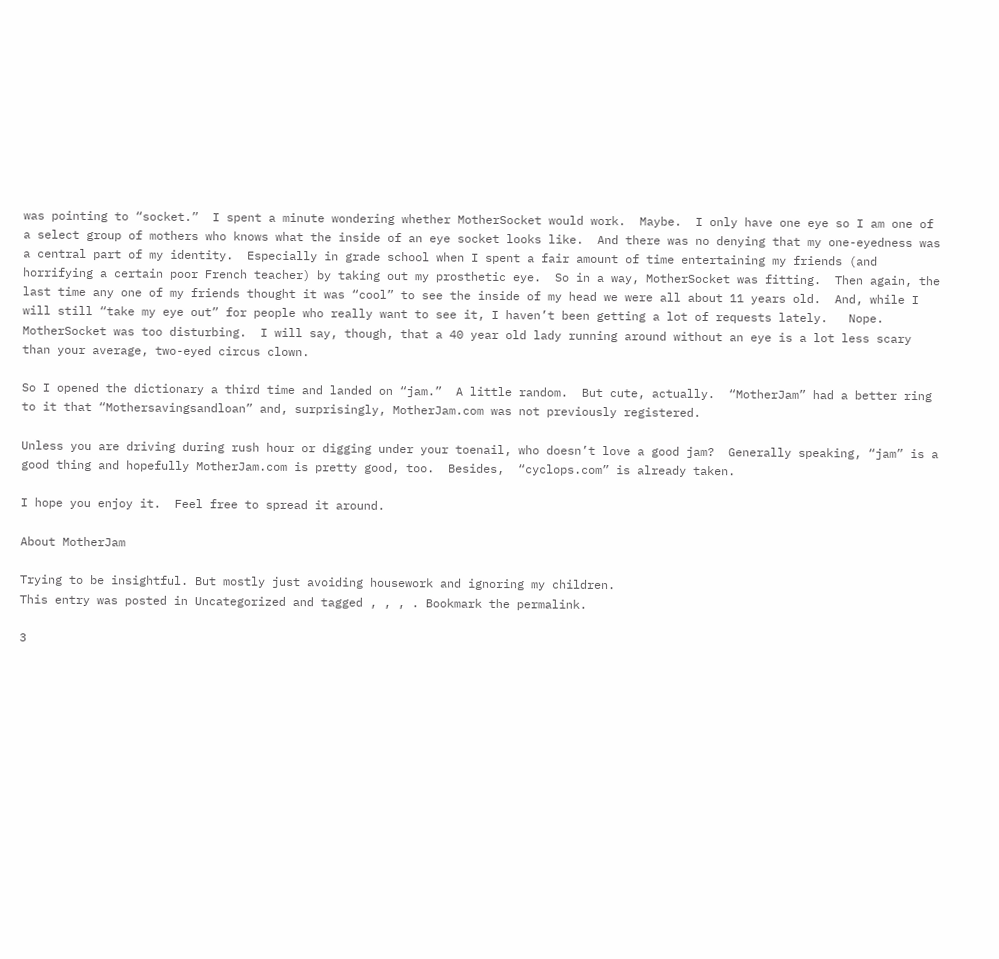was pointing to “socket.”  I spent a minute wondering whether MotherSocket would work.  Maybe.  I only have one eye so I am one of a select group of mothers who knows what the inside of an eye socket looks like.  And there was no denying that my one-eyedness was a central part of my identity.  Especially in grade school when I spent a fair amount of time entertaining my friends (and horrifying a certain poor French teacher) by taking out my prosthetic eye.  So in a way, MotherSocket was fitting.  Then again, the last time any one of my friends thought it was “cool” to see the inside of my head we were all about 11 years old.  And, while I will still “take my eye out” for people who really want to see it, I haven’t been getting a lot of requests lately.   Nope.  MotherSocket was too disturbing.  I will say, though, that a 40 year old lady running around without an eye is a lot less scary than your average, two-eyed circus clown.

So I opened the dictionary a third time and landed on “jam.”  A little random.  But cute, actually.  “MotherJam” had a better ring to it that “Mothersavingsandloan” and, surprisingly, MotherJam.com was not previously registered.

Unless you are driving during rush hour or digging under your toenail, who doesn’t love a good jam?  Generally speaking, “jam” is a good thing and hopefully MotherJam.com is pretty good, too.  Besides,  “cyclops.com” is already taken.

I hope you enjoy it.  Feel free to spread it around.

About MotherJam

Trying to be insightful. But mostly just avoiding housework and ignoring my children.
This entry was posted in Uncategorized and tagged , , , . Bookmark the permalink.

3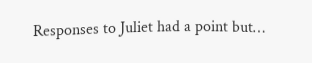Responses to Juliet had a point but…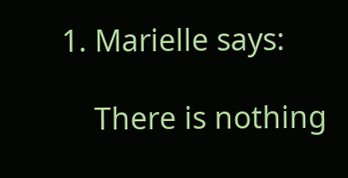1. Marielle says:

    There is nothing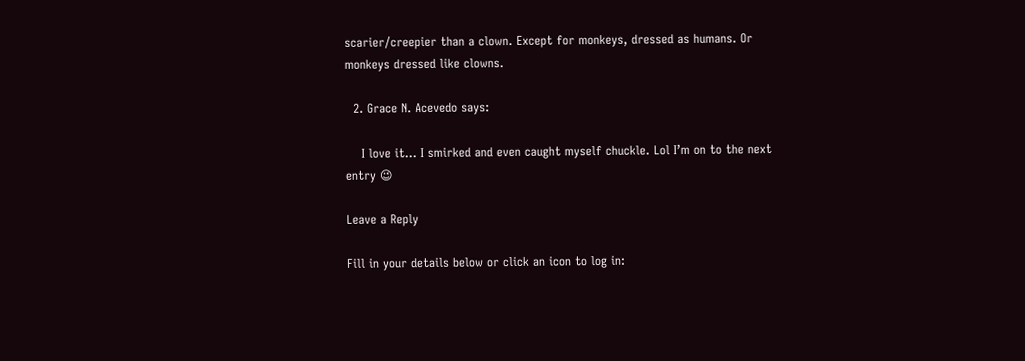scarier/creepier than a clown. Except for monkeys, dressed as humans. Or monkeys dressed like clowns.

  2. Grace N. Acevedo says:

    I love it… I smirked and even caught myself chuckle. Lol I’m on to the next entry 😉

Leave a Reply

Fill in your details below or click an icon to log in: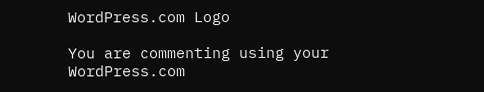WordPress.com Logo

You are commenting using your WordPress.com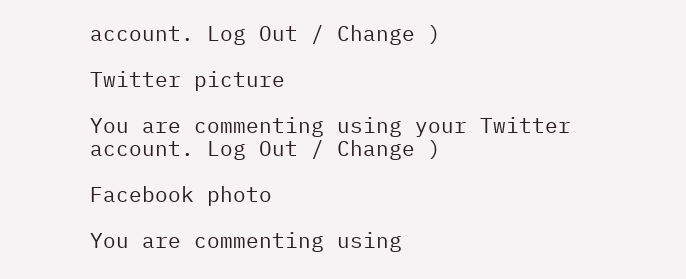account. Log Out / Change )

Twitter picture

You are commenting using your Twitter account. Log Out / Change )

Facebook photo

You are commenting using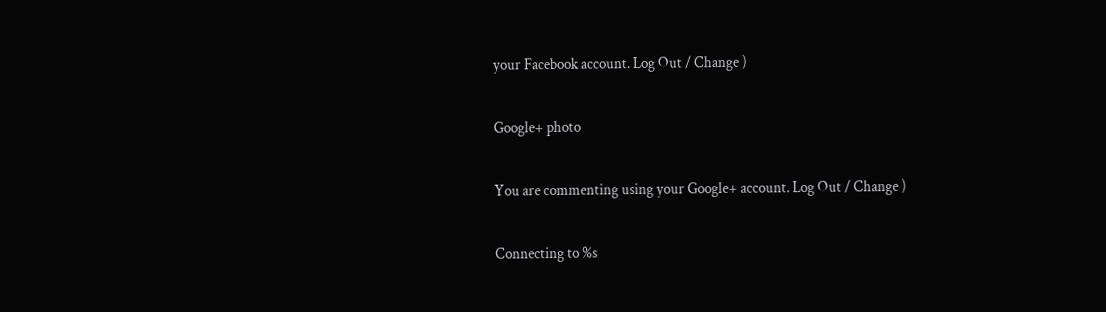your Facebook account. Log Out / Change )

Google+ photo

You are commenting using your Google+ account. Log Out / Change )

Connecting to %s